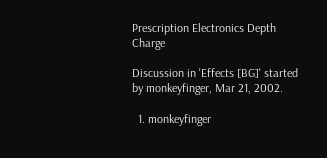Prescription Electronics Depth Charge

Discussion in 'Effects [BG]' started by monkeyfinger, Mar 21, 2002.

  1. monkeyfinger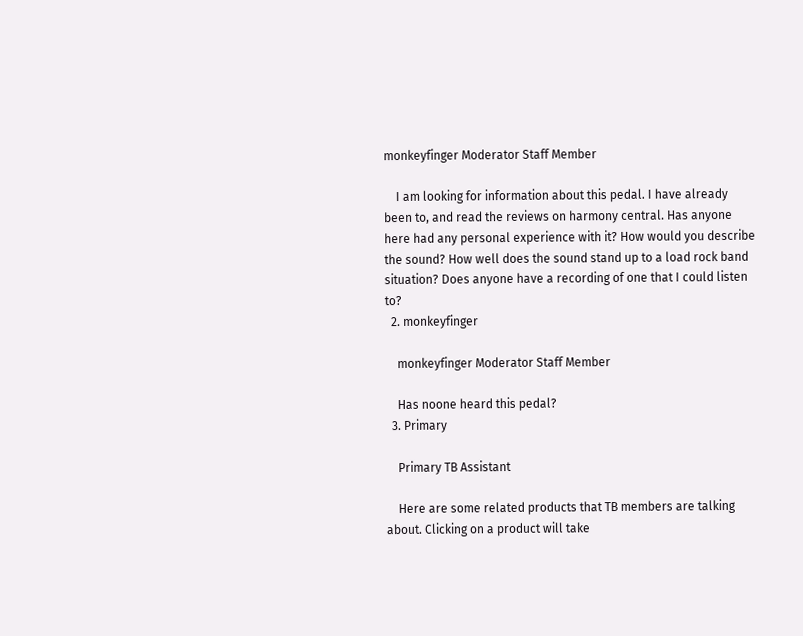monkeyfinger Moderator Staff Member

    I am looking for information about this pedal. I have already been to, and read the reviews on harmony central. Has anyone here had any personal experience with it? How would you describe the sound? How well does the sound stand up to a load rock band situation? Does anyone have a recording of one that I could listen to?
  2. monkeyfinger

    monkeyfinger Moderator Staff Member

    Has noone heard this pedal?
  3. Primary

    Primary TB Assistant

    Here are some related products that TB members are talking about. Clicking on a product will take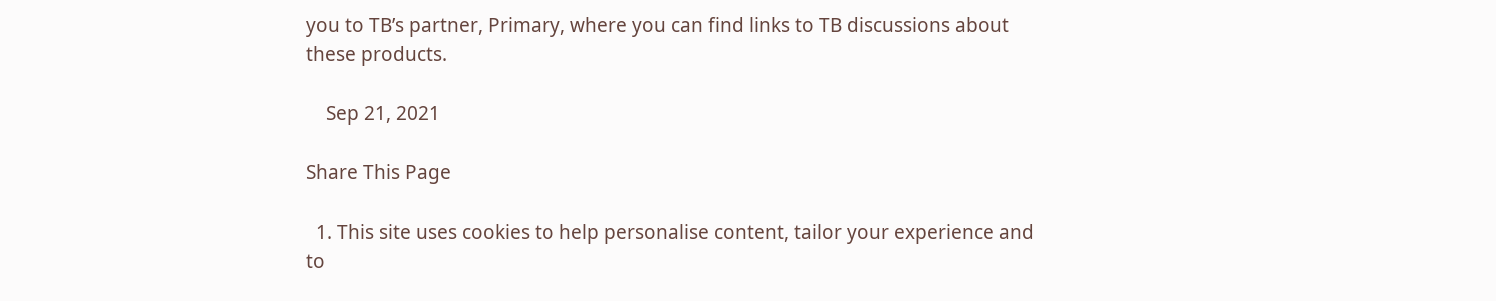you to TB’s partner, Primary, where you can find links to TB discussions about these products.

    Sep 21, 2021

Share This Page

  1. This site uses cookies to help personalise content, tailor your experience and to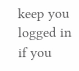keep you logged in if you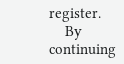register.
    By continuing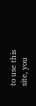to use this site, you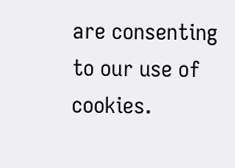are consenting to our use of cookies.